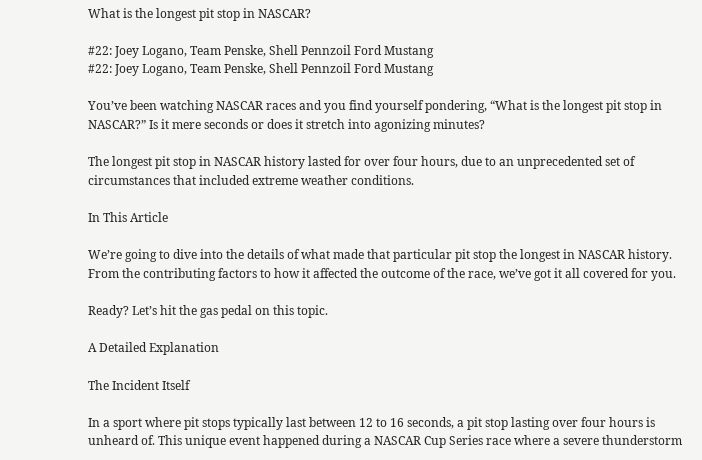What is the longest pit stop in NASCAR?

#22: Joey Logano, Team Penske, Shell Pennzoil Ford Mustang
#22: Joey Logano, Team Penske, Shell Pennzoil Ford Mustang

You’ve been watching NASCAR races and you find yourself pondering, “What is the longest pit stop in NASCAR?” Is it mere seconds or does it stretch into agonizing minutes?

The longest pit stop in NASCAR history lasted for over four hours, due to an unprecedented set of circumstances that included extreme weather conditions.

In This Article

We’re going to dive into the details of what made that particular pit stop the longest in NASCAR history. From the contributing factors to how it affected the outcome of the race, we’ve got it all covered for you.

Ready? Let’s hit the gas pedal on this topic.

A Detailed Explanation

The Incident Itself

In a sport where pit stops typically last between 12 to 16 seconds, a pit stop lasting over four hours is unheard of. This unique event happened during a NASCAR Cup Series race where a severe thunderstorm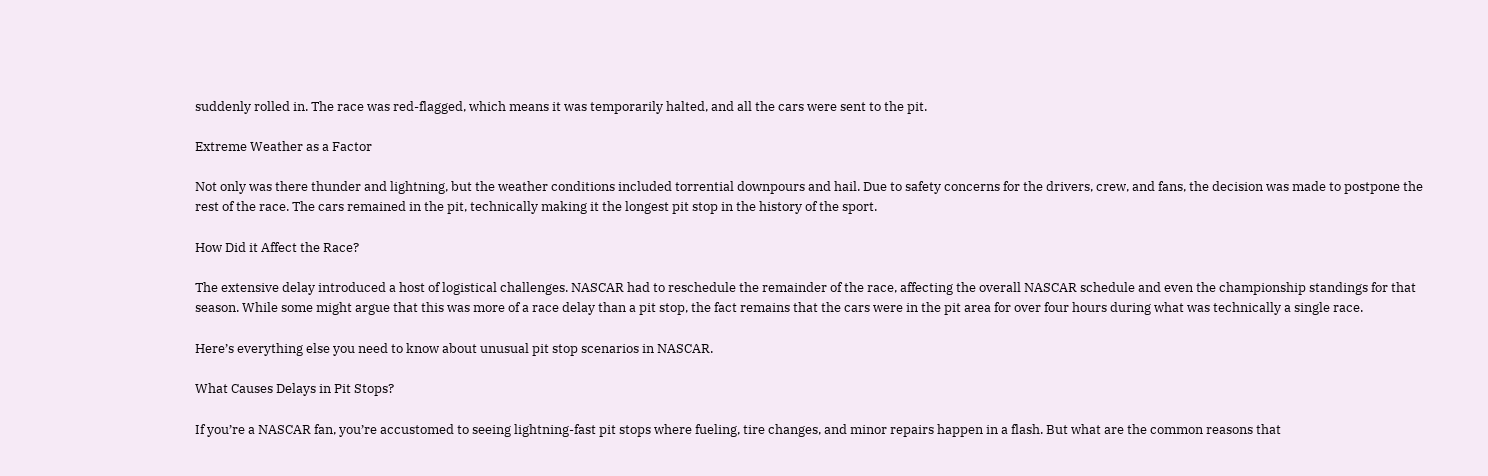suddenly rolled in. The race was red-flagged, which means it was temporarily halted, and all the cars were sent to the pit.

Extreme Weather as a Factor

Not only was there thunder and lightning, but the weather conditions included torrential downpours and hail. Due to safety concerns for the drivers, crew, and fans, the decision was made to postpone the rest of the race. The cars remained in the pit, technically making it the longest pit stop in the history of the sport.

How Did it Affect the Race?

The extensive delay introduced a host of logistical challenges. NASCAR had to reschedule the remainder of the race, affecting the overall NASCAR schedule and even the championship standings for that season. While some might argue that this was more of a race delay than a pit stop, the fact remains that the cars were in the pit area for over four hours during what was technically a single race.

Here’s everything else you need to know about unusual pit stop scenarios in NASCAR.

What Causes Delays in Pit Stops?

If you’re a NASCAR fan, you’re accustomed to seeing lightning-fast pit stops where fueling, tire changes, and minor repairs happen in a flash. But what are the common reasons that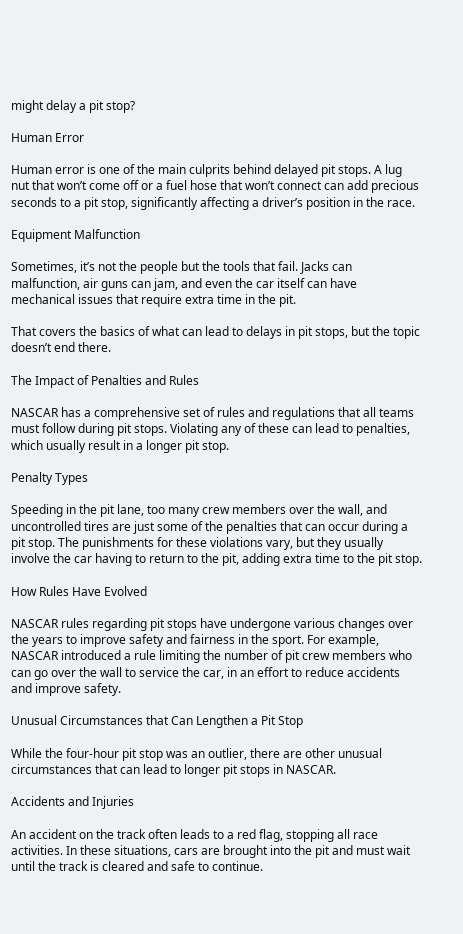might delay a pit stop?

Human Error

Human error is one of the main culprits behind delayed pit stops. A lug nut that won’t come off or a fuel hose that won’t connect can add precious seconds to a pit stop, significantly affecting a driver’s position in the race.

Equipment Malfunction

Sometimes, it’s not the people but the tools that fail. Jacks can malfunction, air guns can jam, and even the car itself can have mechanical issues that require extra time in the pit.

That covers the basics of what can lead to delays in pit stops, but the topic doesn’t end there.

The Impact of Penalties and Rules

NASCAR has a comprehensive set of rules and regulations that all teams must follow during pit stops. Violating any of these can lead to penalties, which usually result in a longer pit stop.

Penalty Types

Speeding in the pit lane, too many crew members over the wall, and uncontrolled tires are just some of the penalties that can occur during a pit stop. The punishments for these violations vary, but they usually involve the car having to return to the pit, adding extra time to the pit stop.

How Rules Have Evolved

NASCAR rules regarding pit stops have undergone various changes over the years to improve safety and fairness in the sport. For example, NASCAR introduced a rule limiting the number of pit crew members who can go over the wall to service the car, in an effort to reduce accidents and improve safety.

Unusual Circumstances that Can Lengthen a Pit Stop

While the four-hour pit stop was an outlier, there are other unusual circumstances that can lead to longer pit stops in NASCAR.

Accidents and Injuries

An accident on the track often leads to a red flag, stopping all race activities. In these situations, cars are brought into the pit and must wait until the track is cleared and safe to continue.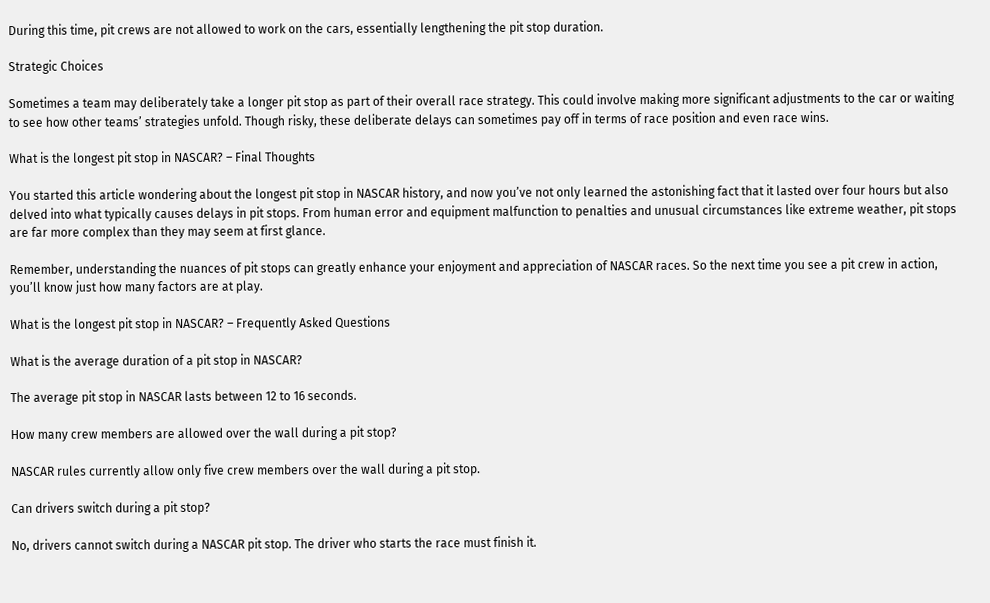During this time, pit crews are not allowed to work on the cars, essentially lengthening the pit stop duration.

Strategic Choices

Sometimes a team may deliberately take a longer pit stop as part of their overall race strategy. This could involve making more significant adjustments to the car or waiting to see how other teams’ strategies unfold. Though risky, these deliberate delays can sometimes pay off in terms of race position and even race wins.

What is the longest pit stop in NASCAR? – Final Thoughts

You started this article wondering about the longest pit stop in NASCAR history, and now you’ve not only learned the astonishing fact that it lasted over four hours but also delved into what typically causes delays in pit stops. From human error and equipment malfunction to penalties and unusual circumstances like extreme weather, pit stops are far more complex than they may seem at first glance.

Remember, understanding the nuances of pit stops can greatly enhance your enjoyment and appreciation of NASCAR races. So the next time you see a pit crew in action, you’ll know just how many factors are at play.

What is the longest pit stop in NASCAR? – Frequently Asked Questions

What is the average duration of a pit stop in NASCAR?

The average pit stop in NASCAR lasts between 12 to 16 seconds.

How many crew members are allowed over the wall during a pit stop?

NASCAR rules currently allow only five crew members over the wall during a pit stop.

Can drivers switch during a pit stop?

No, drivers cannot switch during a NASCAR pit stop. The driver who starts the race must finish it.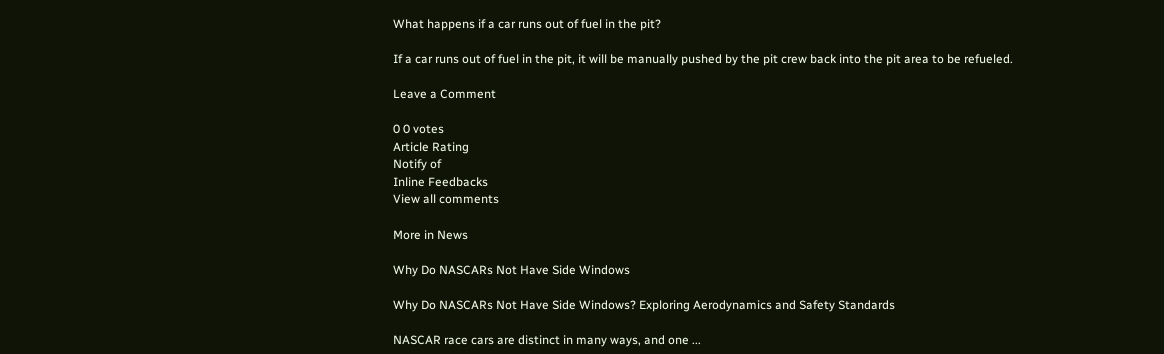What happens if a car runs out of fuel in the pit?

If a car runs out of fuel in the pit, it will be manually pushed by the pit crew back into the pit area to be refueled.

Leave a Comment

0 0 votes
Article Rating
Notify of
Inline Feedbacks
View all comments

More in News

Why Do NASCARs Not Have Side Windows

Why Do NASCARs Not Have Side Windows? Exploring Aerodynamics and Safety Standards

NASCAR race cars are distinct in many ways, and one ...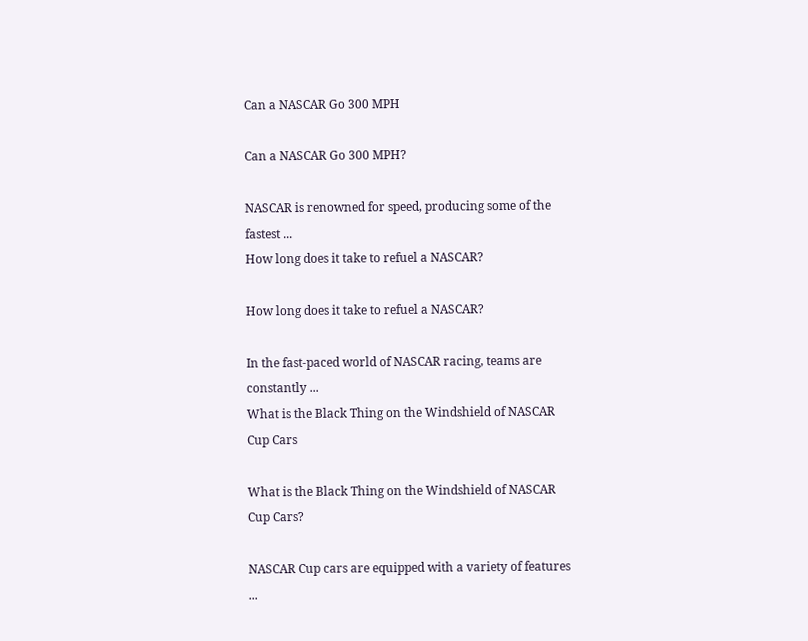Can a NASCAR Go 300 MPH

Can a NASCAR Go 300 MPH?

NASCAR is renowned for speed, producing some of the fastest ...
How long does it take to refuel a NASCAR?

How long does it take to refuel a NASCAR?

In the fast-paced world of NASCAR racing, teams are constantly ...
What is the Black Thing on the Windshield of NASCAR Cup Cars

What is the Black Thing on the Windshield of NASCAR Cup Cars?

NASCAR Cup cars are equipped with a variety of features ...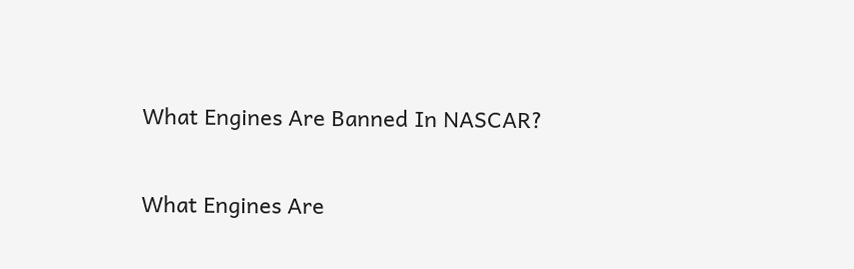What Engines Are Banned In NASCAR?

What Engines Are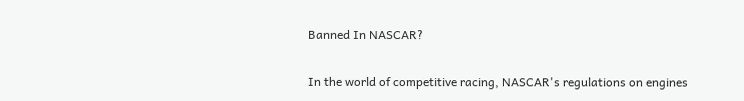Banned In NASCAR?

In the world of competitive racing, NASCAR's regulations on engines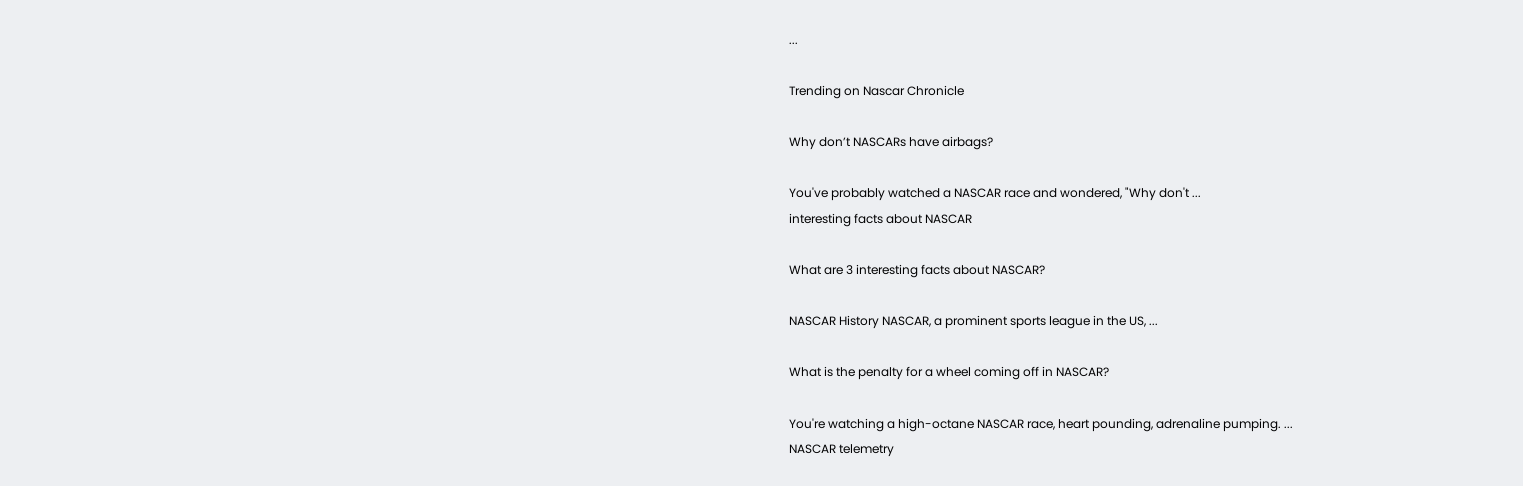...

Trending on Nascar Chronicle

Why don’t NASCARs have airbags?

You've probably watched a NASCAR race and wondered, "Why don't ...
interesting facts about NASCAR

What are 3 interesting facts about NASCAR?

NASCAR History NASCAR, a prominent sports league in the US, ...

What is the penalty for a wheel coming off in NASCAR?

You're watching a high-octane NASCAR race, heart pounding, adrenaline pumping. ...
NASCAR telemetry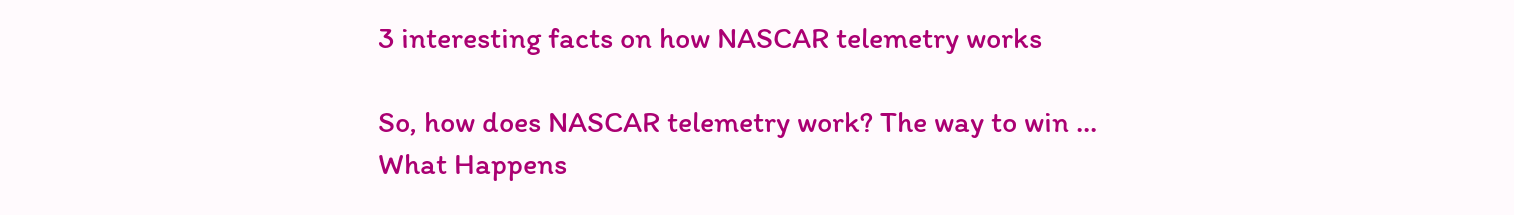3 interesting facts on how NASCAR telemetry works

So, how does NASCAR telemetry work? The way to win ...
What Happens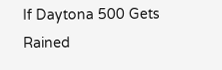If Daytona 500 Gets Rained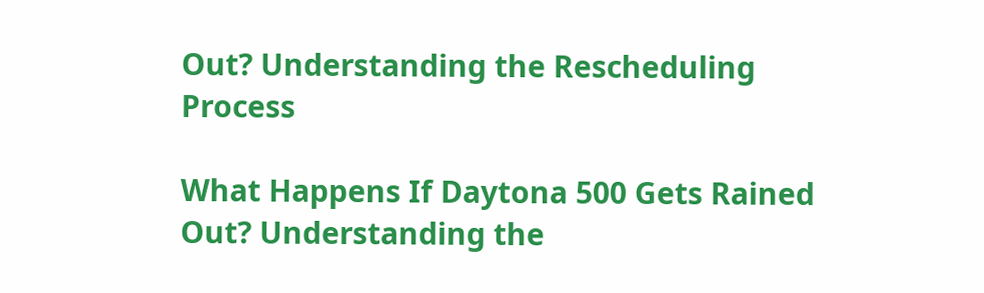Out? Understanding the Rescheduling Process

What Happens If Daytona 500 Gets Rained Out? Understanding the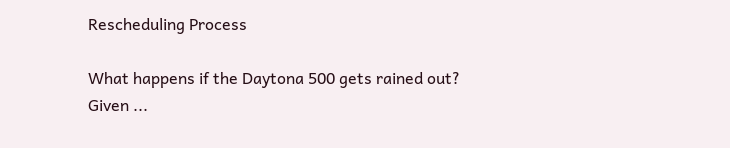Rescheduling Process

What happens if the Daytona 500 gets rained out? Given ...